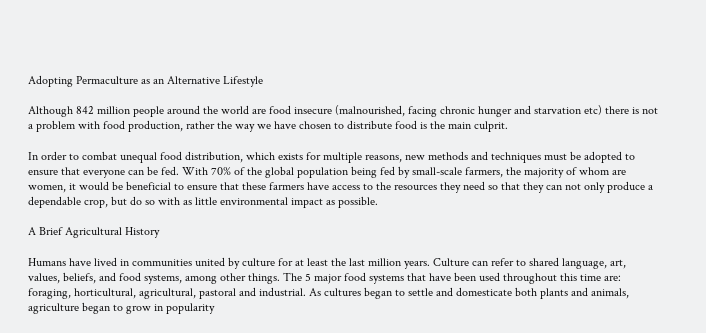Adopting Permaculture as an Alternative Lifestyle

Although 842 million people around the world are food insecure (malnourished, facing chronic hunger and starvation etc) there is not a problem with food production, rather the way we have chosen to distribute food is the main culprit.

In order to combat unequal food distribution, which exists for multiple reasons, new methods and techniques must be adopted to ensure that everyone can be fed. With 70% of the global population being fed by small-scale farmers, the majority of whom are women, it would be beneficial to ensure that these farmers have access to the resources they need so that they can not only produce a dependable crop, but do so with as little environmental impact as possible.

A Brief Agricultural History

Humans have lived in communities united by culture for at least the last million years. Culture can refer to shared language, art, values, beliefs, and food systems, among other things. The 5 major food systems that have been used throughout this time are: foraging, horticultural, agricultural, pastoral and industrial. As cultures began to settle and domesticate both plants and animals, agriculture began to grow in popularity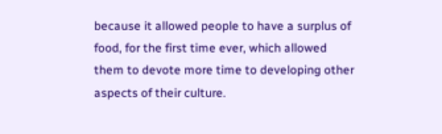because it allowed people to have a surplus of food, for the first time ever, which allowed them to devote more time to developing other aspects of their culture.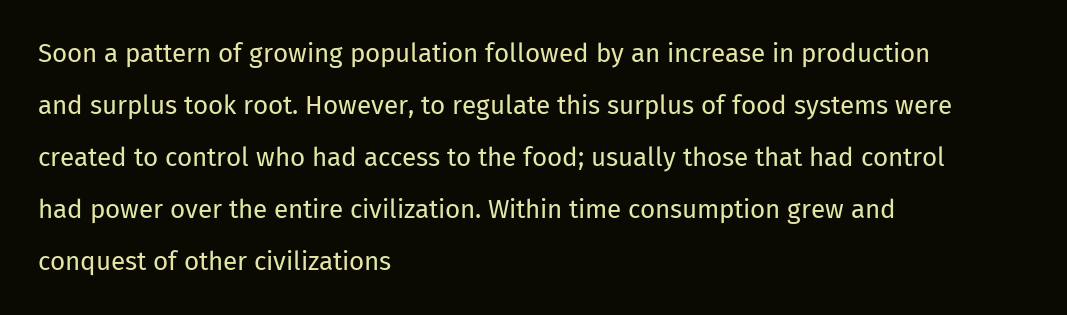Soon a pattern of growing population followed by an increase in production and surplus took root. However, to regulate this surplus of food systems were created to control who had access to the food; usually those that had control had power over the entire civilization. Within time consumption grew and conquest of other civilizations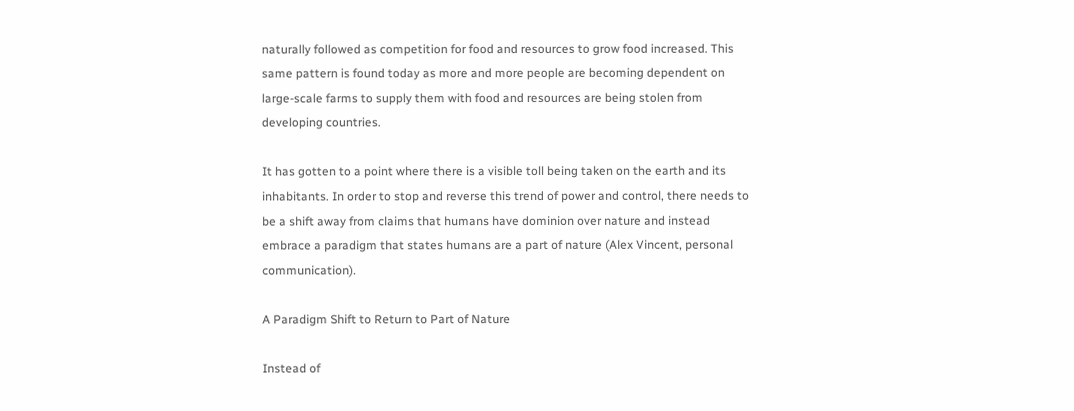naturally followed as competition for food and resources to grow food increased. This same pattern is found today as more and more people are becoming dependent on large-scale farms to supply them with food and resources are being stolen from developing countries.

It has gotten to a point where there is a visible toll being taken on the earth and its inhabitants. In order to stop and reverse this trend of power and control, there needs to be a shift away from claims that humans have dominion over nature and instead embrace a paradigm that states humans are a part of nature (Alex Vincent, personal communication).

A Paradigm Shift to Return to Part of Nature

Instead of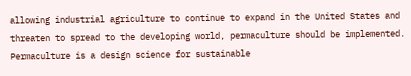allowing industrial agriculture to continue to expand in the United States and threaten to spread to the developing world, permaculture should be implemented. Permaculture is a design science for sustainable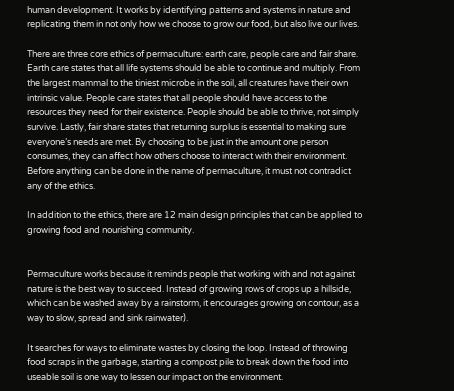human development. It works by identifying patterns and systems in nature and replicating them in not only how we choose to grow our food, but also live our lives.

There are three core ethics of permaculture: earth care, people care and fair share. Earth care states that all life systems should be able to continue and multiply. From the largest mammal to the tiniest microbe in the soil, all creatures have their own intrinsic value. People care states that all people should have access to the resources they need for their existence. People should be able to thrive, not simply survive. Lastly, fair share states that returning surplus is essential to making sure everyone’s needs are met. By choosing to be just in the amount one person consumes, they can affect how others choose to interact with their environment.  Before anything can be done in the name of permaculture, it must not contradict any of the ethics.

In addition to the ethics, there are 12 main design principles that can be applied to growing food and nourishing community.


Permaculture works because it reminds people that working with and not against nature is the best way to succeed. Instead of growing rows of crops up a hillside, which can be washed away by a rainstorm, it encourages growing on contour, as a way to slow, spread and sink rainwater).

It searches for ways to eliminate wastes by closing the loop. Instead of throwing food scraps in the garbage, starting a compost pile to break down the food into useable soil is one way to lessen our impact on the environment.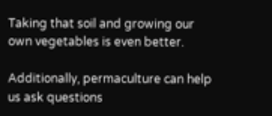Taking that soil and growing our own vegetables is even better.

Additionally, permaculture can help us ask questions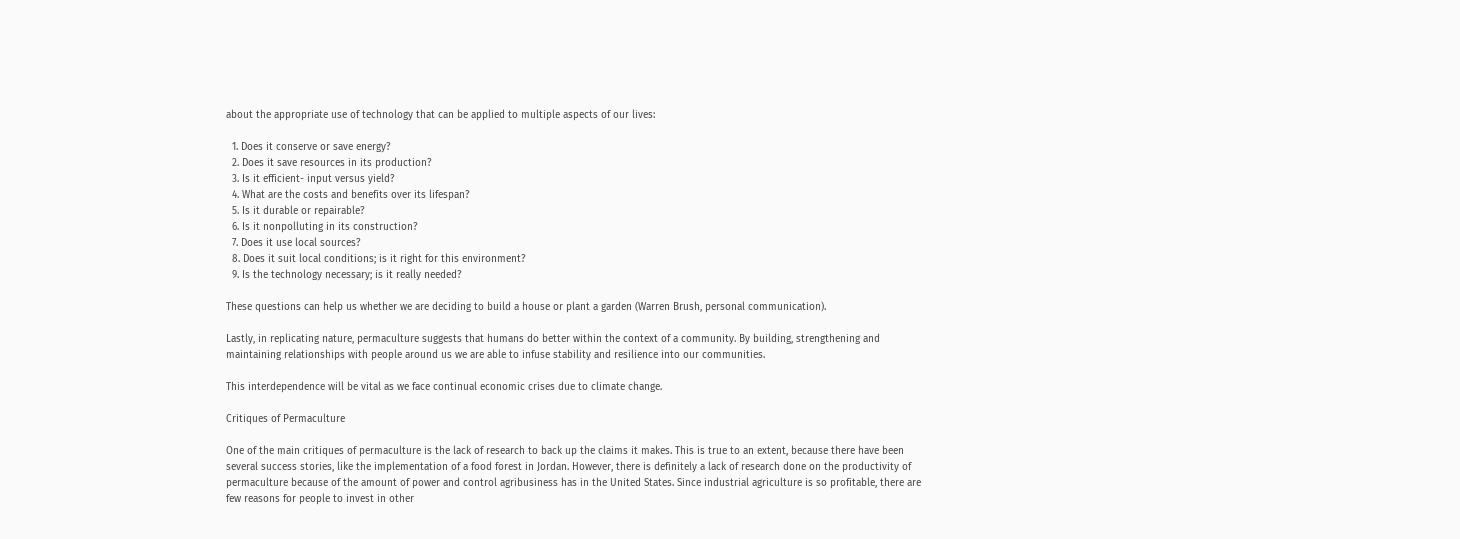about the appropriate use of technology that can be applied to multiple aspects of our lives:

  1. Does it conserve or save energy?
  2. Does it save resources in its production?
  3. Is it efficient- input versus yield?
  4. What are the costs and benefits over its lifespan?
  5. Is it durable or repairable?
  6. Is it nonpolluting in its construction?
  7. Does it use local sources?
  8. Does it suit local conditions; is it right for this environment?
  9. Is the technology necessary; is it really needed?

These questions can help us whether we are deciding to build a house or plant a garden (Warren Brush, personal communication).

Lastly, in replicating nature, permaculture suggests that humans do better within the context of a community. By building, strengthening and maintaining relationships with people around us we are able to infuse stability and resilience into our communities.

This interdependence will be vital as we face continual economic crises due to climate change.

Critiques of Permaculture

One of the main critiques of permaculture is the lack of research to back up the claims it makes. This is true to an extent, because there have been several success stories, like the implementation of a food forest in Jordan. However, there is definitely a lack of research done on the productivity of permaculture because of the amount of power and control agribusiness has in the United States. Since industrial agriculture is so profitable, there are few reasons for people to invest in other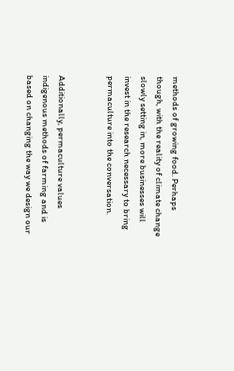methods of growing food. Perhaps though, with the reality of climate change slowly setting in, more businesses will invest in the research necessary to bring permaculture into the conversation.


Additionally, permaculture values indigenous methods of farming and is based on changing the way we design our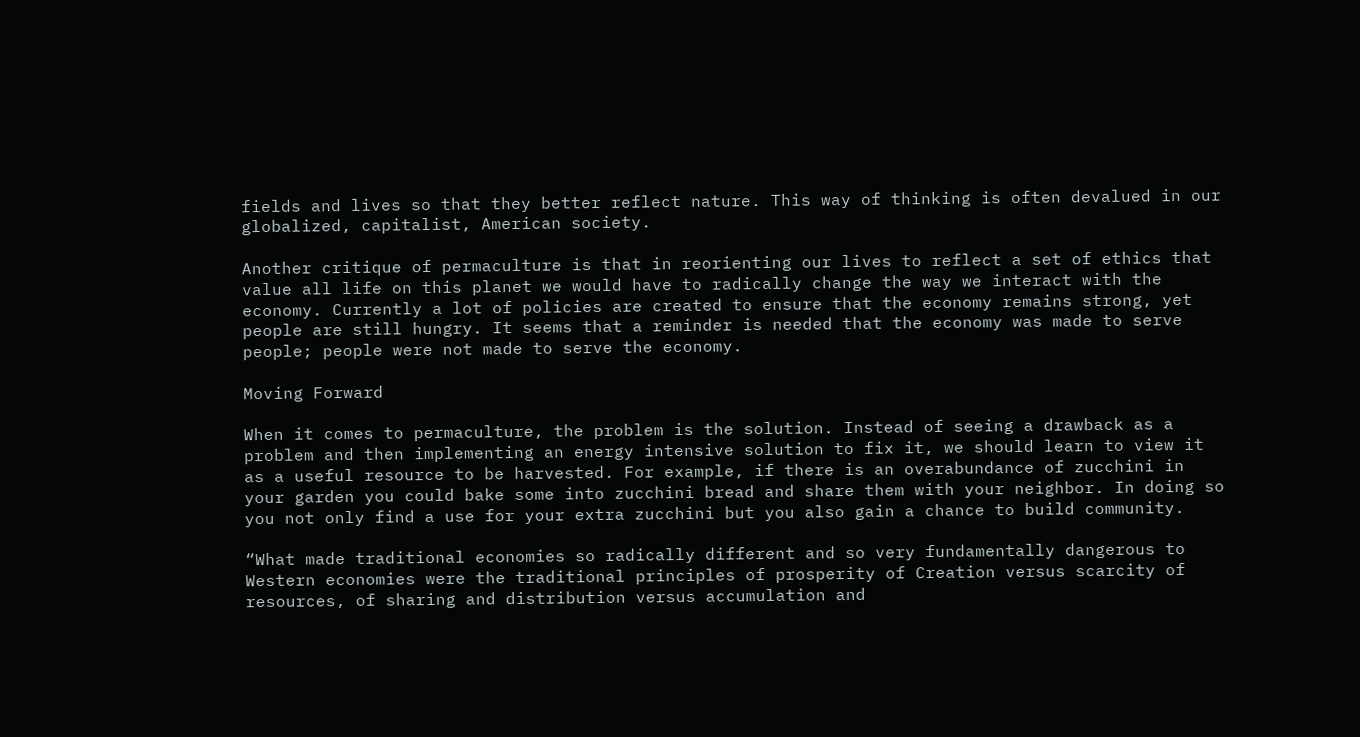fields and lives so that they better reflect nature. This way of thinking is often devalued in our globalized, capitalist, American society.

Another critique of permaculture is that in reorienting our lives to reflect a set of ethics that value all life on this planet we would have to radically change the way we interact with the economy. Currently a lot of policies are created to ensure that the economy remains strong, yet people are still hungry. It seems that a reminder is needed that the economy was made to serve people; people were not made to serve the economy.

Moving Forward

When it comes to permaculture, the problem is the solution. Instead of seeing a drawback as a problem and then implementing an energy intensive solution to fix it, we should learn to view it as a useful resource to be harvested. For example, if there is an overabundance of zucchini in your garden you could bake some into zucchini bread and share them with your neighbor. In doing so you not only find a use for your extra zucchini but you also gain a chance to build community.

“What made traditional economies so radically different and so very fundamentally dangerous to Western economies were the traditional principles of prosperity of Creation versus scarcity of resources, of sharing and distribution versus accumulation and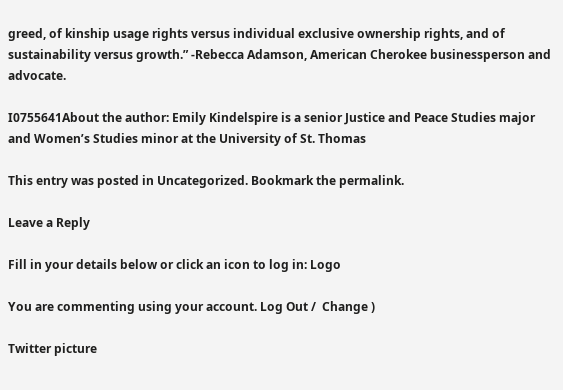greed, of kinship usage rights versus individual exclusive ownership rights, and of sustainability versus growth.” -Rebecca Adamson, American Cherokee businessperson and advocate.

I0755641About the author: Emily Kindelspire is a senior Justice and Peace Studies major and Women’s Studies minor at the University of St. Thomas

This entry was posted in Uncategorized. Bookmark the permalink.

Leave a Reply

Fill in your details below or click an icon to log in: Logo

You are commenting using your account. Log Out /  Change )

Twitter picture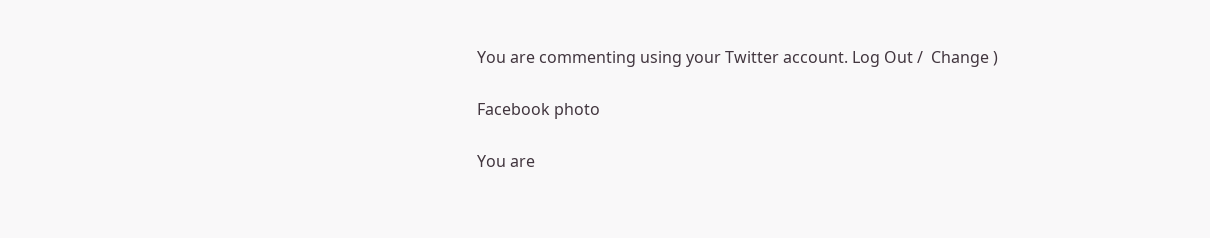You are commenting using your Twitter account. Log Out /  Change )

Facebook photo

You are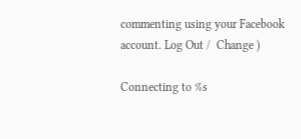commenting using your Facebook account. Log Out /  Change )

Connecting to %s